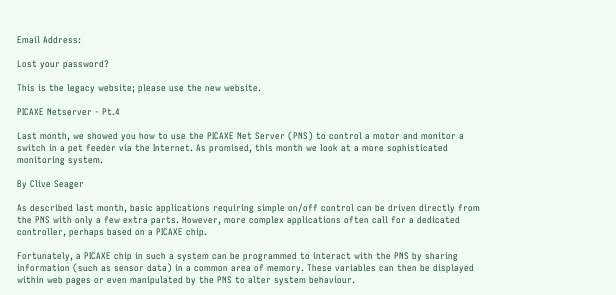Email Address:

Lost your password?

This is the legacy website; please use the new website.

PICAXE Netserver - Pt.4

Last month, we showed you how to use the PICAXE Net Server (PNS) to control a motor and monitor a switch in a pet feeder via the Internet. As promised, this month we look at a more sophisticated monitoring system.

By Clive Seager

As described last month, basic applications requiring simple on/off control can be driven directly from the PNS with only a few extra parts. However, more complex applications often call for a dedicated controller, perhaps based on a PICAXE chip.

Fortunately, a PICAXE chip in such a system can be programmed to interact with the PNS by sharing information (such as sensor data) in a common area of memory. These variables can then be displayed within web pages or even manipulated by the PNS to alter system behaviour.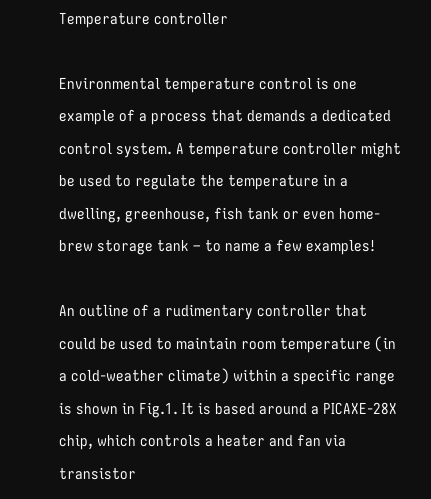Temperature controller

Environmental temperature control is one example of a process that demands a dedicated control system. A temperature controller might be used to regulate the temperature in a dwelling, greenhouse, fish tank or even home-brew storage tank – to name a few examples!

An outline of a rudimentary controller that could be used to maintain room temperature (in a cold-weather climate) within a specific range is shown in Fig.1. It is based around a PICAXE-28X chip, which controls a heater and fan via transistor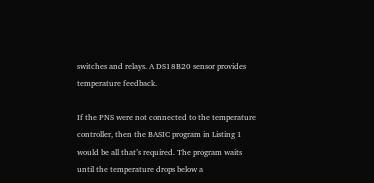switches and relays. A DS18B20 sensor provides temperature feedback.

If the PNS were not connected to the temperature controller, then the BASIC program in Listing 1 would be all that’s required. The program waits until the temperature drops below a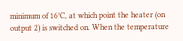minimum of 16°C, at which point the heater (on output 2) is switched on. When the temperature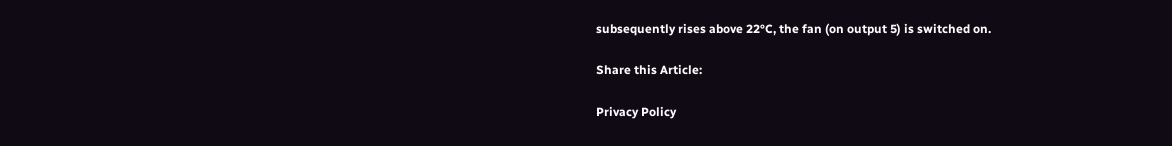subsequently rises above 22°C, the fan (on output 5) is switched on.

Share this Article:

Privacy Policy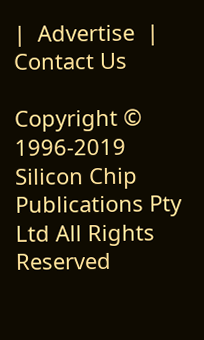|  Advertise  |  Contact Us

Copyright © 1996-2019 Silicon Chip Publications Pty Ltd All Rights Reserved